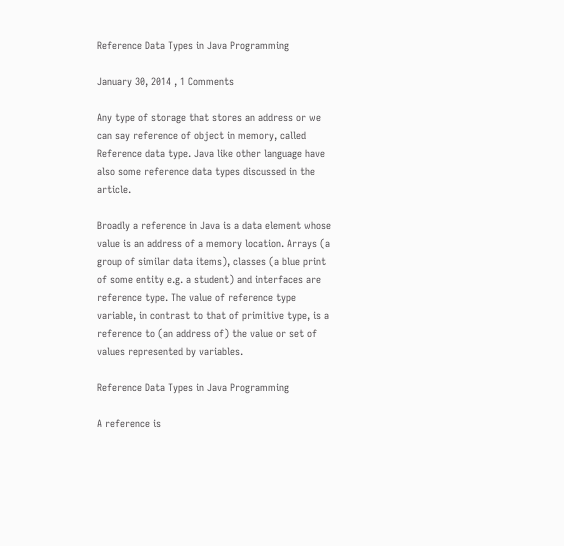Reference Data Types in Java Programming

January 30, 2014 , 1 Comments

Any type of storage that stores an address or we can say reference of object in memory, called Reference data type. Java like other language have also some reference data types discussed in the article.

Broadly a reference in Java is a data element whose value is an address of a memory location. Arrays (a group of similar data items), classes (a blue print of some entity e.g. a student) and interfaces are reference type. The value of reference type variable, in contrast to that of primitive type, is a reference to (an address of) the value or set of values represented by variables.

Reference Data Types in Java Programming

A reference is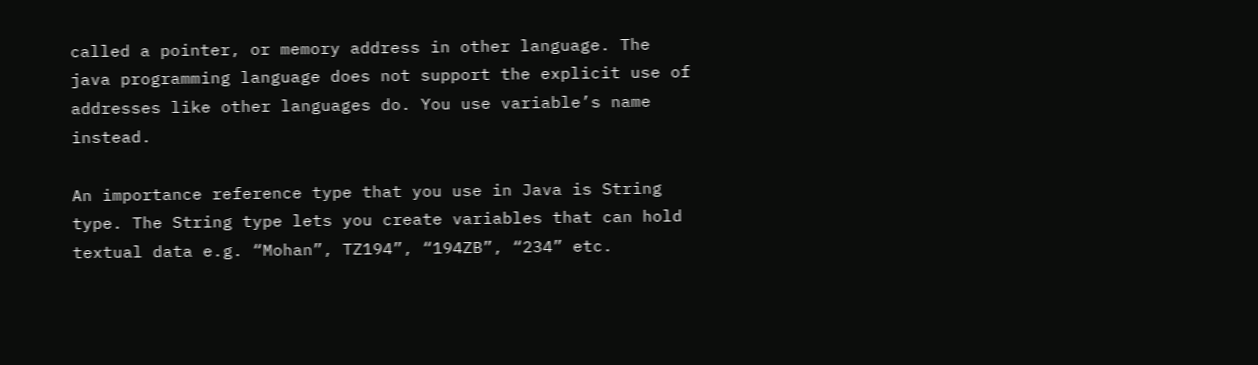called a pointer, or memory address in other language. The java programming language does not support the explicit use of addresses like other languages do. You use variable’s name instead.

An importance reference type that you use in Java is String type. The String type lets you create variables that can hold textual data e.g. “Mohan”, TZ194”, “194ZB”, “234” etc.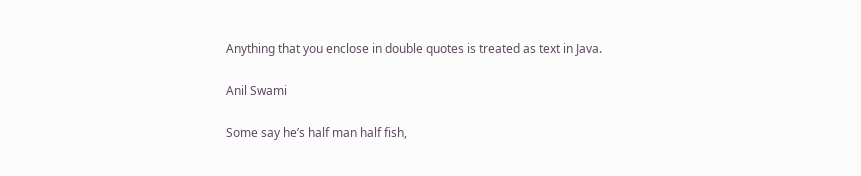Anything that you enclose in double quotes is treated as text in Java.

Anil Swami

Some say he’s half man half fish,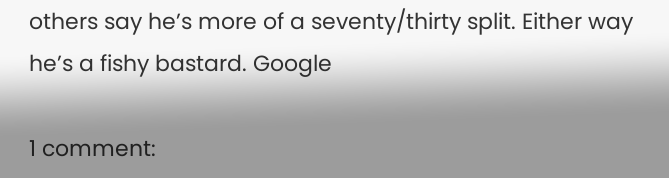others say he’s more of a seventy/thirty split. Either way he’s a fishy bastard. Google

1 comment: